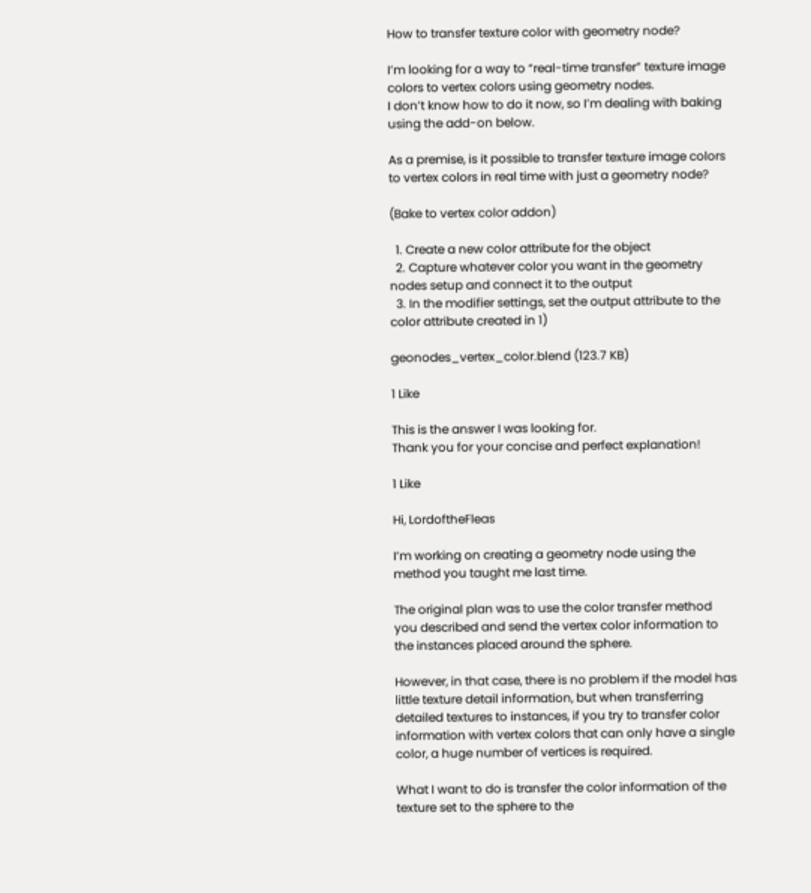How to transfer texture color with geometry node?

I’m looking for a way to “real-time transfer” texture image colors to vertex colors using geometry nodes.
I don’t know how to do it now, so I’m dealing with baking using the add-on below.

As a premise, is it possible to transfer texture image colors to vertex colors in real time with just a geometry node?

(Bake to vertex color addon)

  1. Create a new color attribute for the object
  2. Capture whatever color you want in the geometry nodes setup and connect it to the output
  3. In the modifier settings, set the output attribute to the color attribute created in 1)

geonodes_vertex_color.blend (123.7 KB)

1 Like

This is the answer I was looking for.
Thank you for your concise and perfect explanation!

1 Like

Hi, LordoftheFleas

I’m working on creating a geometry node using the method you taught me last time.

The original plan was to use the color transfer method you described and send the vertex color information to the instances placed around the sphere.

However, in that case, there is no problem if the model has little texture detail information, but when transferring detailed textures to instances, if you try to transfer color information with vertex colors that can only have a single color, a huge number of vertices is required.

What I want to do is transfer the color information of the texture set to the sphere to the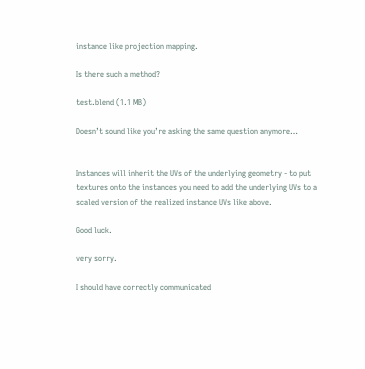instance like projection mapping.

Is there such a method?

test.blend (1.1 MB)

Doesn’t sound like you’re asking the same question anymore…


Instances will inherit the UVs of the underlying geometry - to put textures onto the instances you need to add the underlying UVs to a scaled version of the realized instance UVs like above.

Good luck.

very sorry.

I should have correctly communicated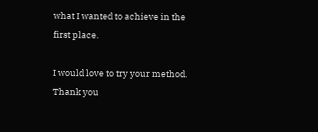what I wanted to achieve in the first place.

I would love to try your method.
Thank you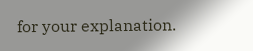for your explanation.